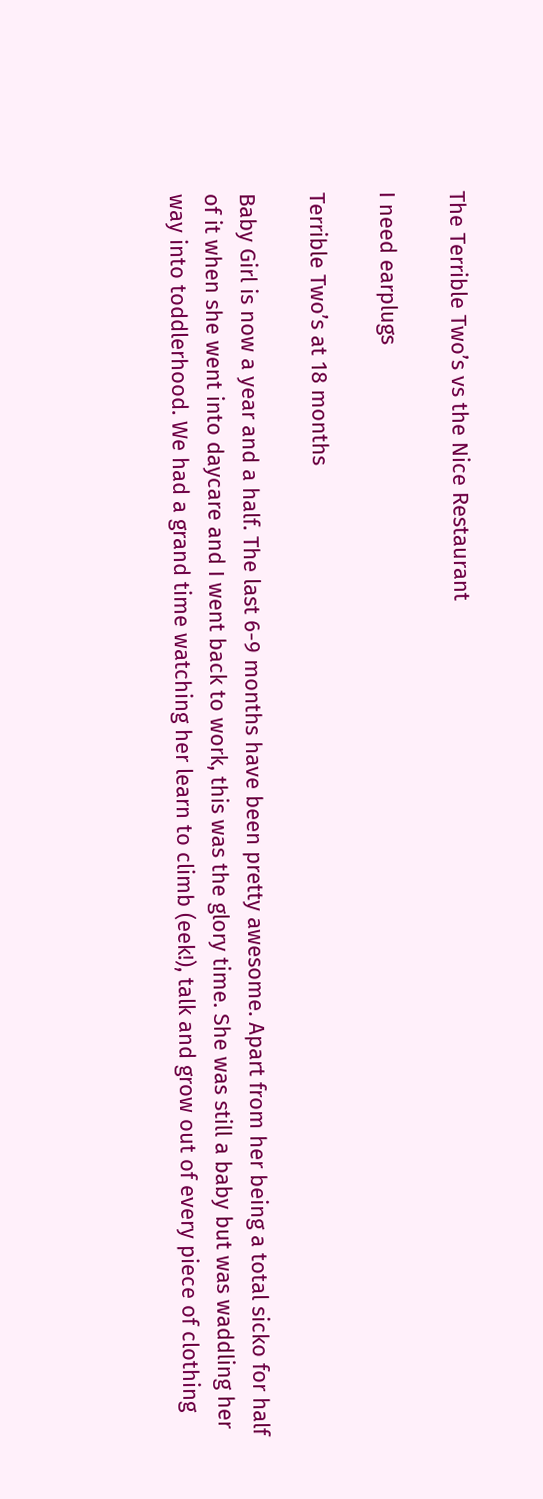The Terrible Two’s vs the Nice Restaurant

I need earplugs

Terrible Two’s at 18 months

Baby Girl is now a year and a half. The last 6-9 months have been pretty awesome. Apart from her being a total sicko for half of it when she went into daycare and I went back to work, this was the glory time. She was still a baby but was waddling her way into toddlerhood. We had a grand time watching her learn to climb (eek!), talk and grow out of every piece of clothing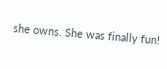she owns. She was finally fun!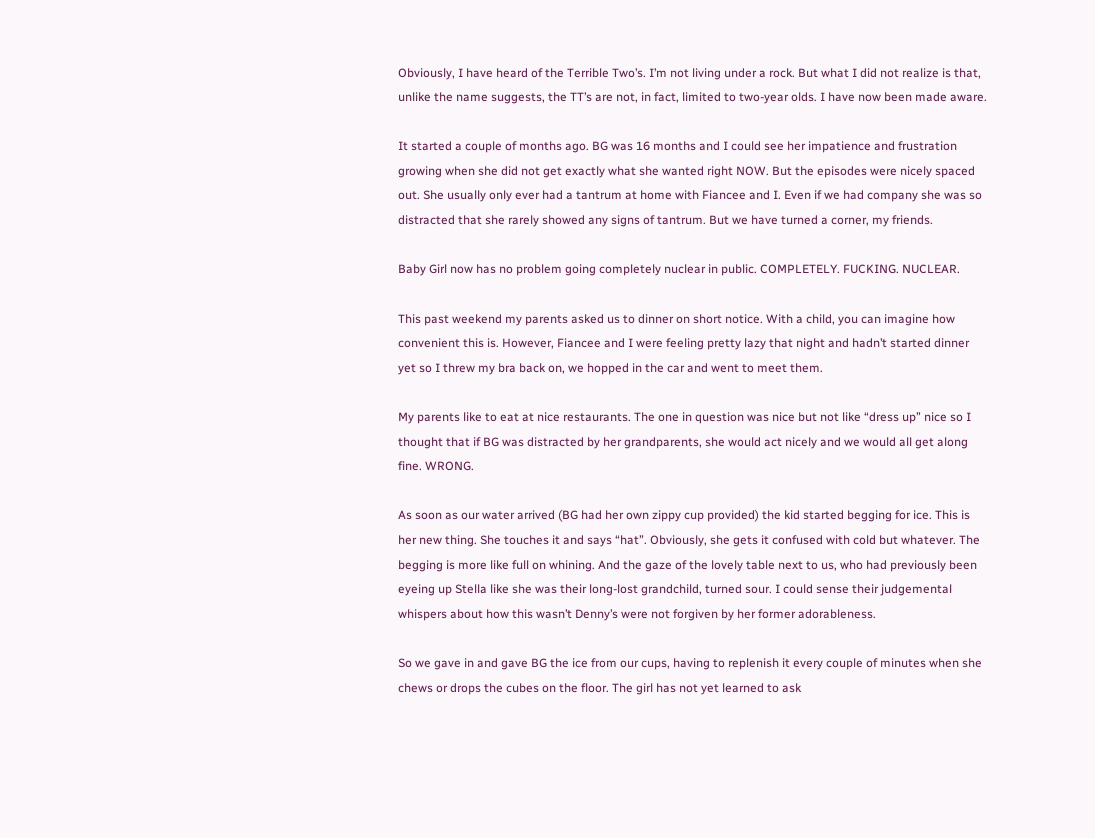Obviously, I have heard of the Terrible Two’s. I’m not living under a rock. But what I did not realize is that, unlike the name suggests, the TT’s are not, in fact, limited to two-year olds. I have now been made aware.

It started a couple of months ago. BG was 16 months and I could see her impatience and frustration growing when she did not get exactly what she wanted right NOW. But the episodes were nicely spaced out. She usually only ever had a tantrum at home with Fiancee and I. Even if we had company she was so distracted that she rarely showed any signs of tantrum. But we have turned a corner, my friends.

Baby Girl now has no problem going completely nuclear in public. COMPLETELY. FUCKING. NUCLEAR.

This past weekend my parents asked us to dinner on short notice. With a child, you can imagine how convenient this is. However, Fiancee and I were feeling pretty lazy that night and hadn’t started dinner yet so I threw my bra back on, we hopped in the car and went to meet them.

My parents like to eat at nice restaurants. The one in question was nice but not like “dress up” nice so I thought that if BG was distracted by her grandparents, she would act nicely and we would all get along fine. WRONG.

As soon as our water arrived (BG had her own zippy cup provided) the kid started begging for ice. This is her new thing. She touches it and says “hat”. Obviously, she gets it confused with cold but whatever. The begging is more like full on whining. And the gaze of the lovely table next to us, who had previously been eyeing up Stella like she was their long-lost grandchild, turned sour. I could sense their judgemental whispers about how this wasn’t Denny’s were not forgiven by her former adorableness.

So we gave in and gave BG the ice from our cups, having to replenish it every couple of minutes when she chews or drops the cubes on the floor. The girl has not yet learned to ask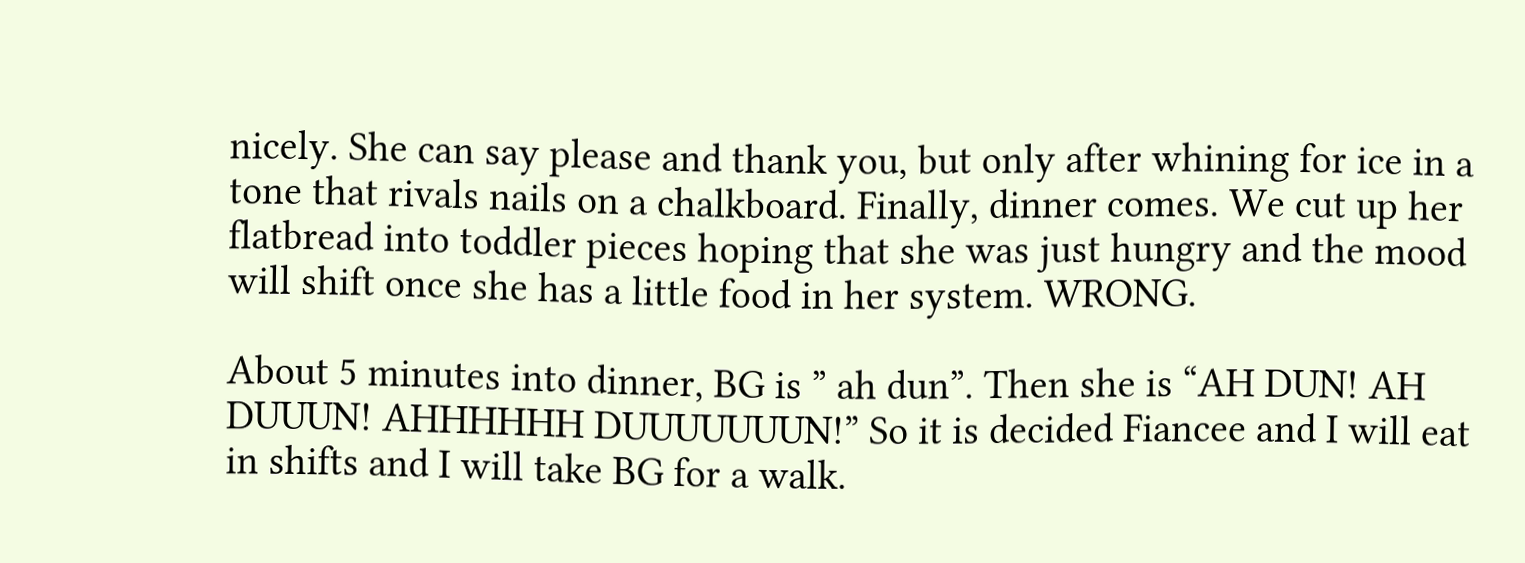nicely. She can say please and thank you, but only after whining for ice in a tone that rivals nails on a chalkboard. Finally, dinner comes. We cut up her flatbread into toddler pieces hoping that she was just hungry and the mood will shift once she has a little food in her system. WRONG.

About 5 minutes into dinner, BG is ” ah dun”. Then she is “AH DUN! AH DUUUN! AHHHHHH DUUUUUUUN!” So it is decided Fiancee and I will eat in shifts and I will take BG for a walk.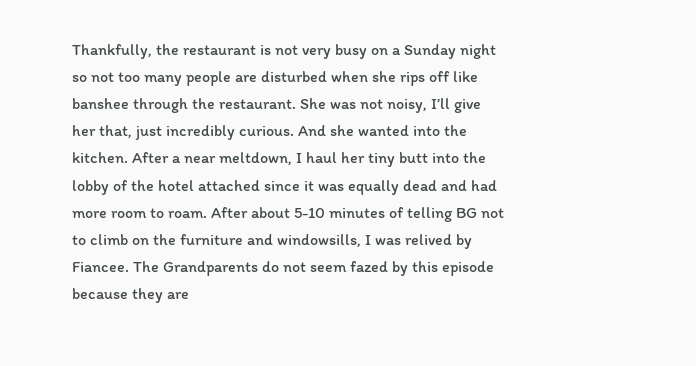Thankfully, the restaurant is not very busy on a Sunday night so not too many people are disturbed when she rips off like banshee through the restaurant. She was not noisy, I’ll give her that, just incredibly curious. And she wanted into the kitchen. After a near meltdown, I haul her tiny butt into the lobby of the hotel attached since it was equally dead and had more room to roam. After about 5-10 minutes of telling BG not to climb on the furniture and windowsills, I was relived by Fiancee. The Grandparents do not seem fazed by this episode because they are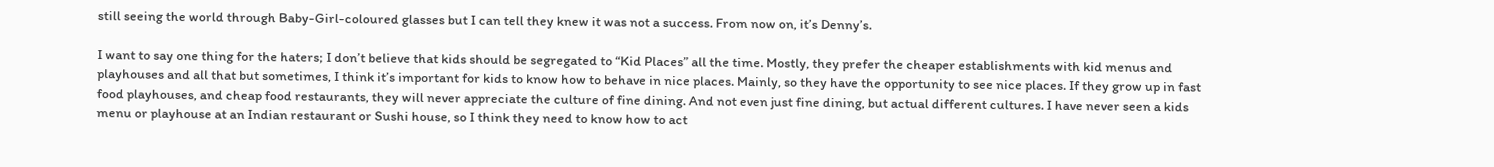still seeing the world through Baby-Girl-coloured glasses but I can tell they knew it was not a success. From now on, it’s Denny’s.

I want to say one thing for the haters; I don’t believe that kids should be segregated to “Kid Places” all the time. Mostly, they prefer the cheaper establishments with kid menus and playhouses and all that but sometimes, I think it’s important for kids to know how to behave in nice places. Mainly, so they have the opportunity to see nice places. If they grow up in fast food playhouses, and cheap food restaurants, they will never appreciate the culture of fine dining. And not even just fine dining, but actual different cultures. I have never seen a kids menu or playhouse at an Indian restaurant or Sushi house, so I think they need to know how to act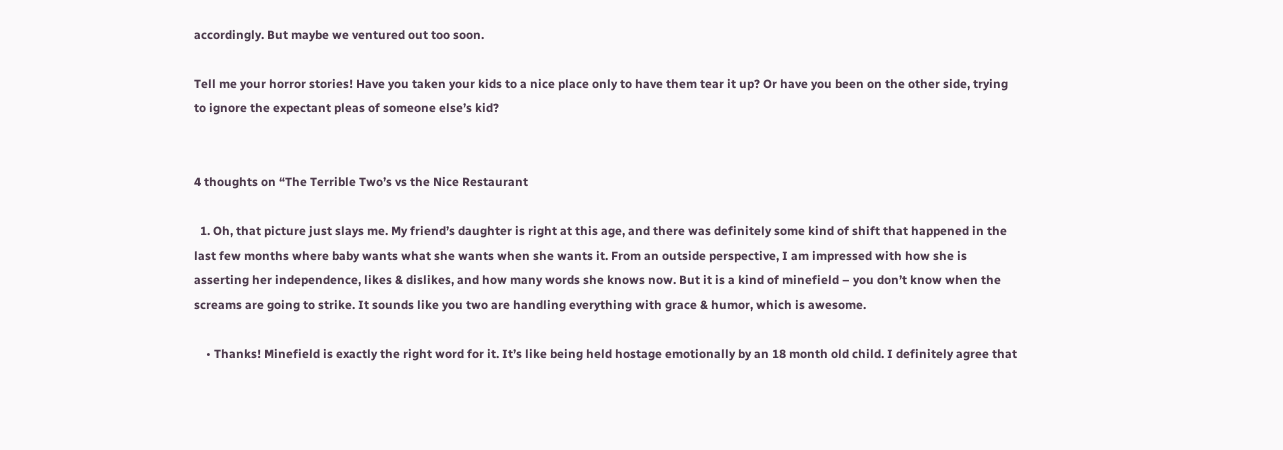accordingly. But maybe we ventured out too soon.

Tell me your horror stories! Have you taken your kids to a nice place only to have them tear it up? Or have you been on the other side, trying to ignore the expectant pleas of someone else’s kid?


4 thoughts on “The Terrible Two’s vs the Nice Restaurant

  1. Oh, that picture just slays me. My friend’s daughter is right at this age, and there was definitely some kind of shift that happened in the last few months where baby wants what she wants when she wants it. From an outside perspective, I am impressed with how she is asserting her independence, likes & dislikes, and how many words she knows now. But it is a kind of minefield – you don’t know when the screams are going to strike. It sounds like you two are handling everything with grace & humor, which is awesome.

    • Thanks! Minefield is exactly the right word for it. It’s like being held hostage emotionally by an 18 month old child. I definitely agree that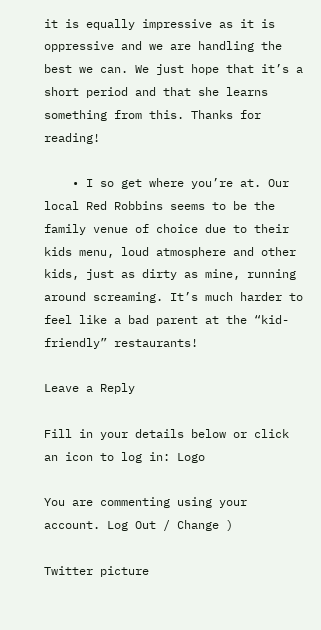it is equally impressive as it is oppressive and we are handling the best we can. We just hope that it’s a short period and that she learns something from this. Thanks for reading!

    • I so get where you’re at. Our local Red Robbins seems to be the family venue of choice due to their kids menu, loud atmosphere and other kids, just as dirty as mine, running around screaming. It’s much harder to feel like a bad parent at the “kid-friendly” restaurants!

Leave a Reply

Fill in your details below or click an icon to log in: Logo

You are commenting using your account. Log Out / Change )

Twitter picture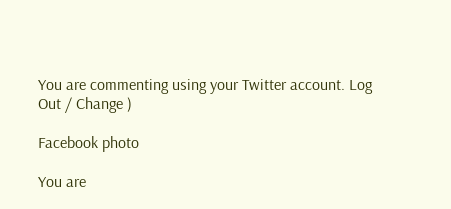You are commenting using your Twitter account. Log Out / Change )

Facebook photo

You are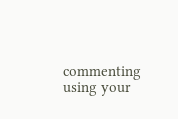commenting using your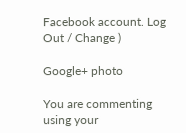Facebook account. Log Out / Change )

Google+ photo

You are commenting using your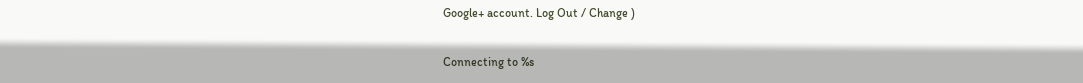Google+ account. Log Out / Change )

Connecting to %s